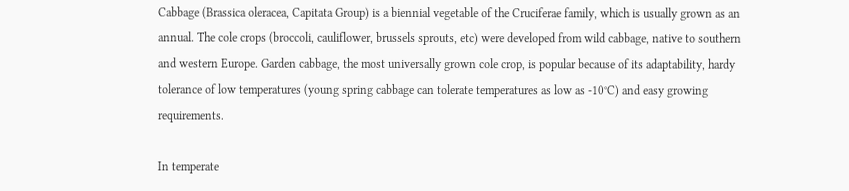Cabbage (Brassica oleracea, Capitata Group) is a biennial vegetable of the Cruciferae family, which is usually grown as an annual. The cole crops (broccoli, cauliflower, brussels sprouts, etc) were developed from wild cabbage, native to southern and western Europe. Garden cabbage, the most universally grown cole crop, is popular because of its adaptability, hardy tolerance of low temperatures (young spring cabbage can tolerate temperatures as low as -10°C) and easy growing requirements.

In temperate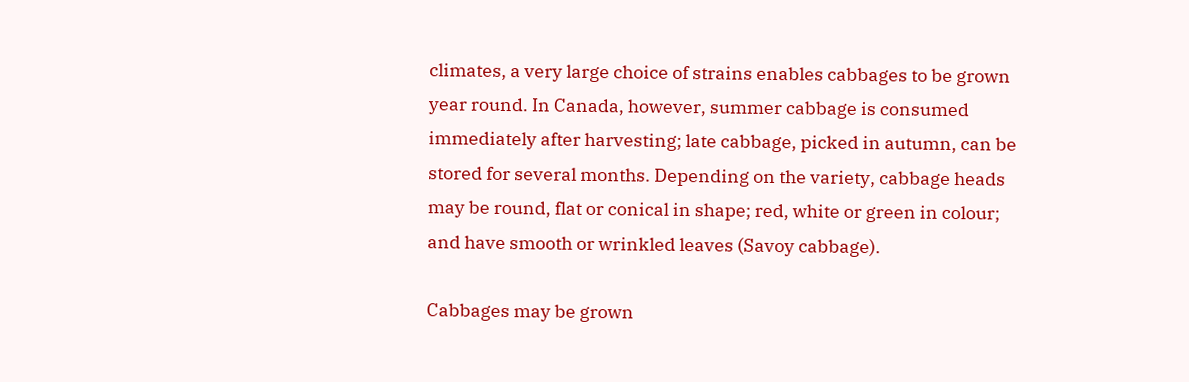climates, a very large choice of strains enables cabbages to be grown year round. In Canada, however, summer cabbage is consumed immediately after harvesting; late cabbage, picked in autumn, can be stored for several months. Depending on the variety, cabbage heads may be round, flat or conical in shape; red, white or green in colour; and have smooth or wrinkled leaves (Savoy cabbage).

Cabbages may be grown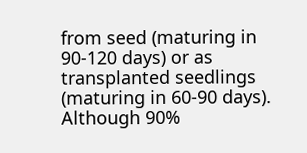from seed (maturing in 90-120 days) or as transplanted seedlings (maturing in 60-90 days). Although 90%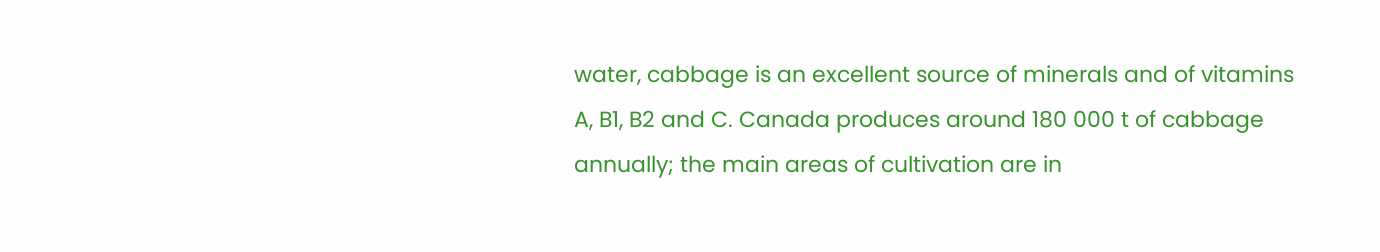water, cabbage is an excellent source of minerals and of vitamins A, B1, B2 and C. Canada produces around 180 000 t of cabbage annually; the main areas of cultivation are in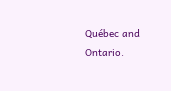Québec and Ontario.